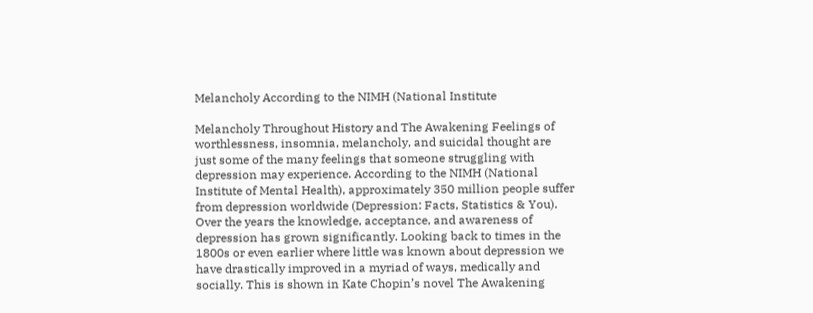Melancholy According to the NIMH (National Institute

Melancholy Throughout History and The Awakening Feelings of worthlessness, insomnia, melancholy, and suicidal thought are just some of the many feelings that someone struggling with depression may experience. According to the NIMH (National Institute of Mental Health), approximately 350 million people suffer from depression worldwide (Depression: Facts, Statistics & You). Over the years the knowledge, acceptance, and awareness of depression has grown significantly. Looking back to times in the 1800s or even earlier where little was known about depression we have drastically improved in a myriad of ways, medically and socially. This is shown in Kate Chopin’s novel The Awakening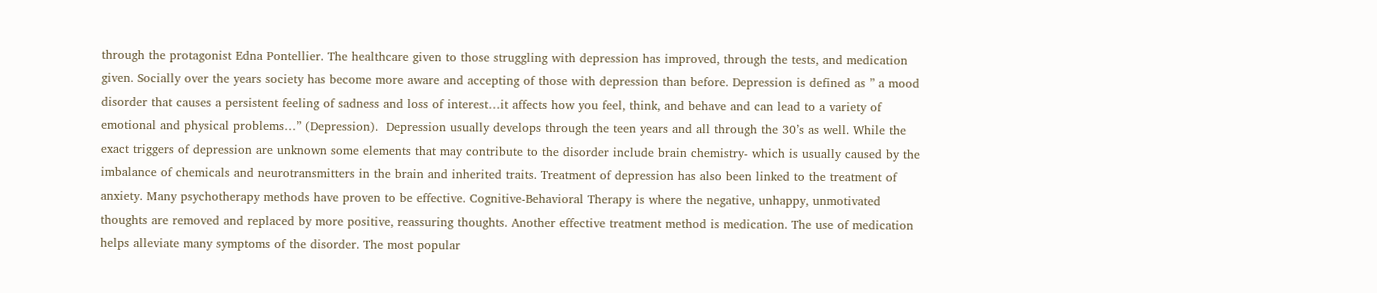through the protagonist Edna Pontellier. The healthcare given to those struggling with depression has improved, through the tests, and medication given. Socially over the years society has become more aware and accepting of those with depression than before. Depression is defined as ” a mood disorder that causes a persistent feeling of sadness and loss of interest…it affects how you feel, think, and behave and can lead to a variety of emotional and physical problems…” (Depression).  Depression usually develops through the teen years and all through the 30’s as well. While the exact triggers of depression are unknown some elements that may contribute to the disorder include brain chemistry- which is usually caused by the imbalance of chemicals and neurotransmitters in the brain and inherited traits. Treatment of depression has also been linked to the treatment of anxiety. Many psychotherapy methods have proven to be effective. Cognitive-Behavioral Therapy is where the negative, unhappy, unmotivated thoughts are removed and replaced by more positive, reassuring thoughts. Another effective treatment method is medication. The use of medication helps alleviate many symptoms of the disorder. The most popular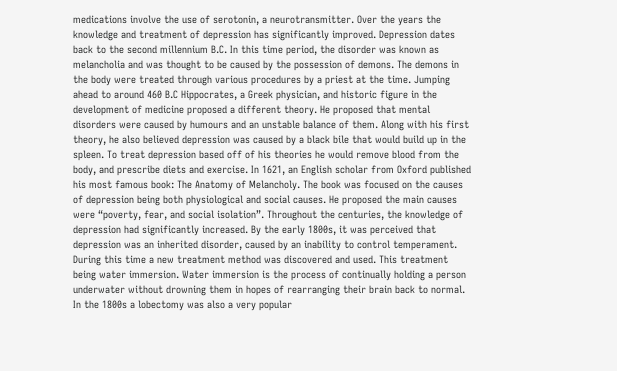medications involve the use of serotonin, a neurotransmitter. Over the years the knowledge and treatment of depression has significantly improved. Depression dates back to the second millennium B.C. In this time period, the disorder was known as melancholia and was thought to be caused by the possession of demons. The demons in the body were treated through various procedures by a priest at the time. Jumping ahead to around 460 B.C Hippocrates, a Greek physician, and historic figure in the development of medicine proposed a different theory. He proposed that mental disorders were caused by humours and an unstable balance of them. Along with his first theory, he also believed depression was caused by a black bile that would build up in the spleen. To treat depression based off of his theories he would remove blood from the body, and prescribe diets and exercise. In 1621, an English scholar from Oxford published his most famous book: The Anatomy of Melancholy. The book was focused on the causes of depression being both physiological and social causes. He proposed the main causes were “poverty, fear, and social isolation”. Throughout the centuries, the knowledge of depression had significantly increased. By the early 1800s, it was perceived that depression was an inherited disorder, caused by an inability to control temperament. During this time a new treatment method was discovered and used. This treatment being water immersion. Water immersion is the process of continually holding a person underwater without drowning them in hopes of rearranging their brain back to normal. In the 1800s a lobectomy was also a very popular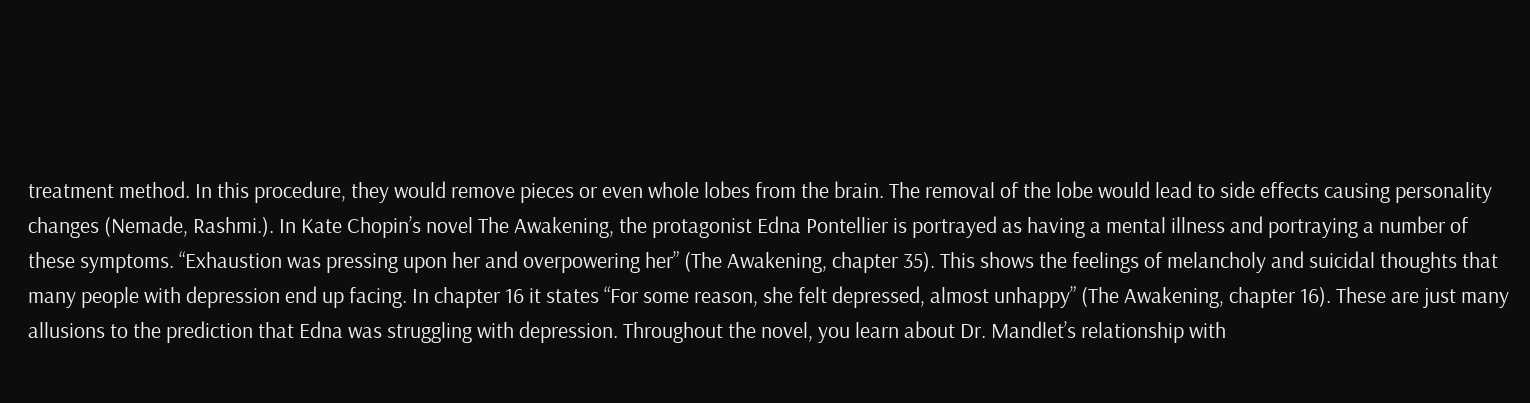treatment method. In this procedure, they would remove pieces or even whole lobes from the brain. The removal of the lobe would lead to side effects causing personality changes (Nemade, Rashmi.). In Kate Chopin’s novel The Awakening, the protagonist Edna Pontellier is portrayed as having a mental illness and portraying a number of these symptoms. “Exhaustion was pressing upon her and overpowering her” (The Awakening, chapter 35). This shows the feelings of melancholy and suicidal thoughts that many people with depression end up facing. In chapter 16 it states “For some reason, she felt depressed, almost unhappy” (The Awakening, chapter 16). These are just many allusions to the prediction that Edna was struggling with depression. Throughout the novel, you learn about Dr. Mandlet’s relationship with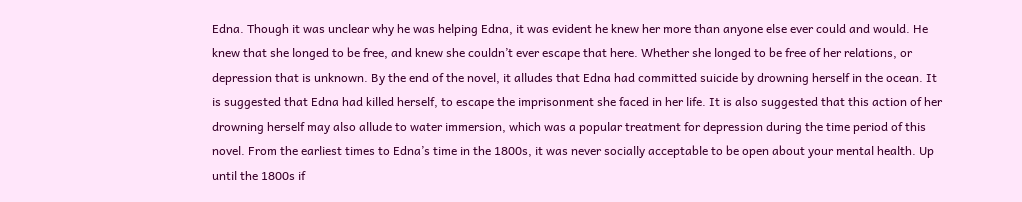Edna. Though it was unclear why he was helping Edna, it was evident he knew her more than anyone else ever could and would. He knew that she longed to be free, and knew she couldn’t ever escape that here. Whether she longed to be free of her relations, or depression that is unknown. By the end of the novel, it alludes that Edna had committed suicide by drowning herself in the ocean. It is suggested that Edna had killed herself, to escape the imprisonment she faced in her life. It is also suggested that this action of her drowning herself may also allude to water immersion, which was a popular treatment for depression during the time period of this novel. From the earliest times to Edna’s time in the 1800s, it was never socially acceptable to be open about your mental health. Up until the 1800s if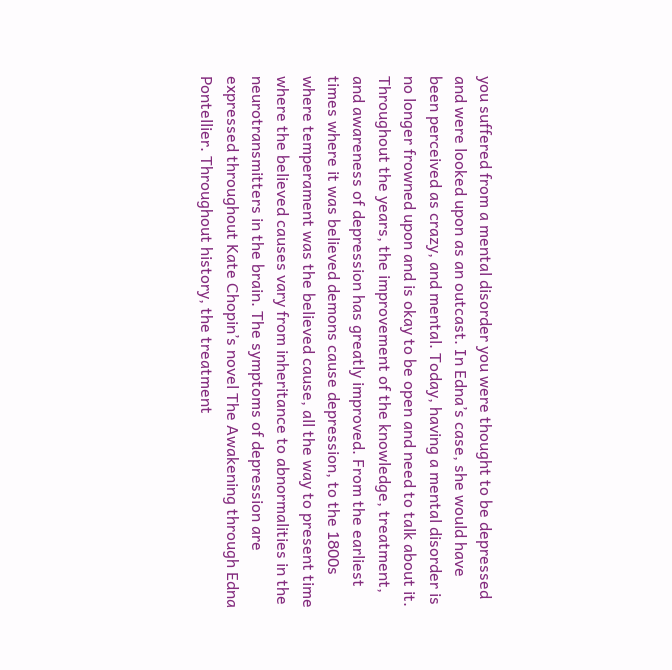you suffered from a mental disorder you were thought to be depressed and were looked upon as an outcast. In Edna’s case, she would have been perceived as crazy, and mental. Today, having a mental disorder is no longer frowned upon and is okay to be open and need to talk about it. Throughout the years, the improvement of the knowledge, treatment, and awareness of depression has greatly improved. From the earliest times where it was believed demons cause depression, to the 1800s where temperament was the believed cause, all the way to present time where the believed causes vary from inheritance to abnormalities in the neurotransmitters in the brain. The symptoms of depression are expressed throughout Kate Chopin’s novel The Awakening through Edna Pontellier. Throughout history, the treatment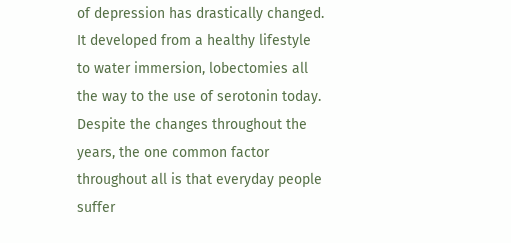of depression has drastically changed. It developed from a healthy lifestyle to water immersion, lobectomies all the way to the use of serotonin today. Despite the changes throughout the years, the one common factor throughout all is that everyday people suffer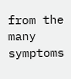from the many symptoms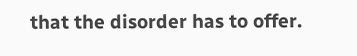that the disorder has to offer.